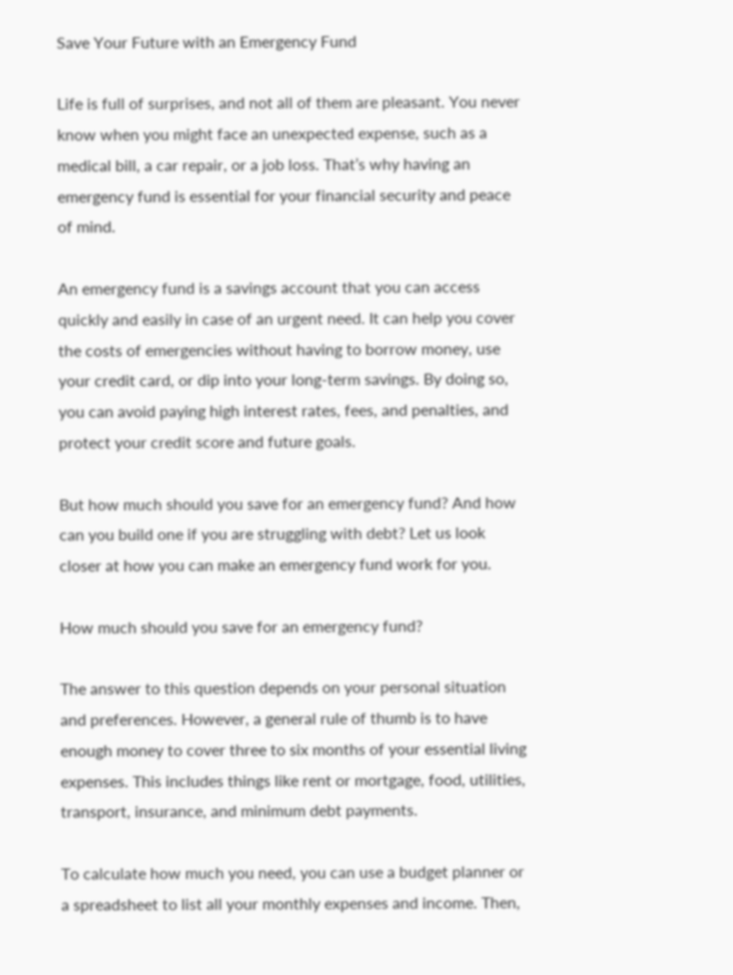Save Your Future with an Emergency Fund

Life is full of surprises, and not all of them are pleasant. You never know when you might face an unexpected expense, such as a medical bill, a car repair, or a job loss. That’s why having an emergency fund is essential for your financial security and peace of mind.

An emergency fund is a savings account that you can access quickly and easily in case of an urgent need. It can help you cover the costs of emergencies without having to borrow money, use your credit card, or dip into your long-term savings. By doing so, you can avoid paying high interest rates, fees, and penalties, and protect your credit score and future goals.

But how much should you save for an emergency fund? And how can you build one if you are struggling with debt? Let us look closer at how you can make an emergency fund work for you.

How much should you save for an emergency fund?

The answer to this question depends on your personal situation and preferences. However, a general rule of thumb is to have enough money to cover three to six months of your essential living expenses. This includes things like rent or mortgage, food, utilities, transport, insurance, and minimum debt payments.

To calculate how much you need, you can use a budget planner or a spreadsheet to list all your monthly expenses and income. Then,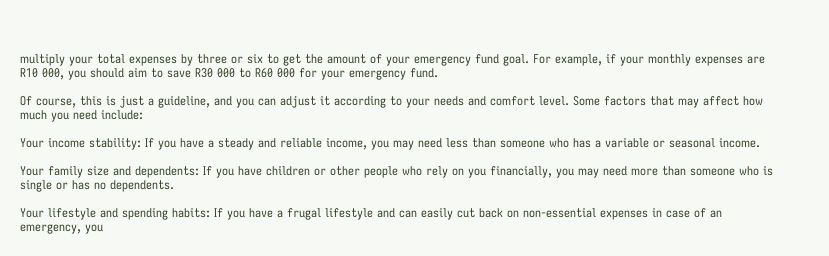multiply your total expenses by three or six to get the amount of your emergency fund goal. For example, if your monthly expenses are R10 000, you should aim to save R30 000 to R60 000 for your emergency fund.

Of course, this is just a guideline, and you can adjust it according to your needs and comfort level. Some factors that may affect how much you need include:

Your income stability: If you have a steady and reliable income, you may need less than someone who has a variable or seasonal income.

Your family size and dependents: If you have children or other people who rely on you financially, you may need more than someone who is single or has no dependents.

Your lifestyle and spending habits: If you have a frugal lifestyle and can easily cut back on non-essential expenses in case of an emergency, you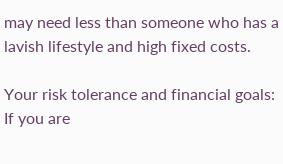may need less than someone who has a lavish lifestyle and high fixed costs.

Your risk tolerance and financial goals: If you are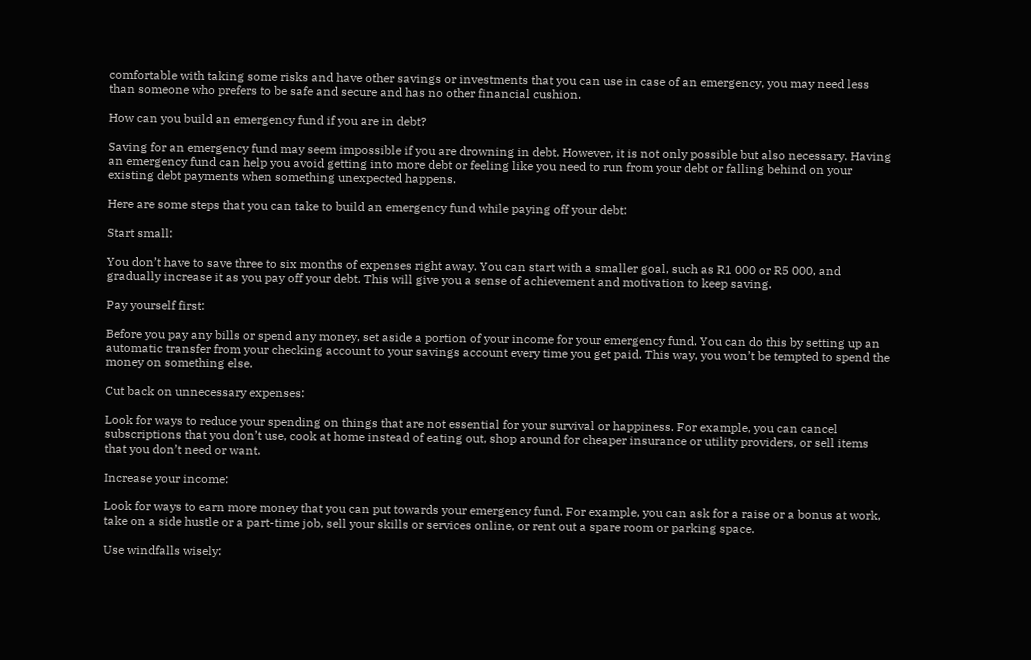comfortable with taking some risks and have other savings or investments that you can use in case of an emergency, you may need less than someone who prefers to be safe and secure and has no other financial cushion.

How can you build an emergency fund if you are in debt?

Saving for an emergency fund may seem impossible if you are drowning in debt. However, it is not only possible but also necessary. Having an emergency fund can help you avoid getting into more debt or feeling like you need to run from your debt or falling behind on your existing debt payments when something unexpected happens.

Here are some steps that you can take to build an emergency fund while paying off your debt:

Start small:

You don’t have to save three to six months of expenses right away. You can start with a smaller goal, such as R1 000 or R5 000, and gradually increase it as you pay off your debt. This will give you a sense of achievement and motivation to keep saving.

Pay yourself first:

Before you pay any bills or spend any money, set aside a portion of your income for your emergency fund. You can do this by setting up an automatic transfer from your checking account to your savings account every time you get paid. This way, you won’t be tempted to spend the money on something else.

Cut back on unnecessary expenses:

Look for ways to reduce your spending on things that are not essential for your survival or happiness. For example, you can cancel subscriptions that you don’t use, cook at home instead of eating out, shop around for cheaper insurance or utility providers, or sell items that you don’t need or want.

Increase your income:

Look for ways to earn more money that you can put towards your emergency fund. For example, you can ask for a raise or a bonus at work, take on a side hustle or a part-time job, sell your skills or services online, or rent out a spare room or parking space.

Use windfalls wisely: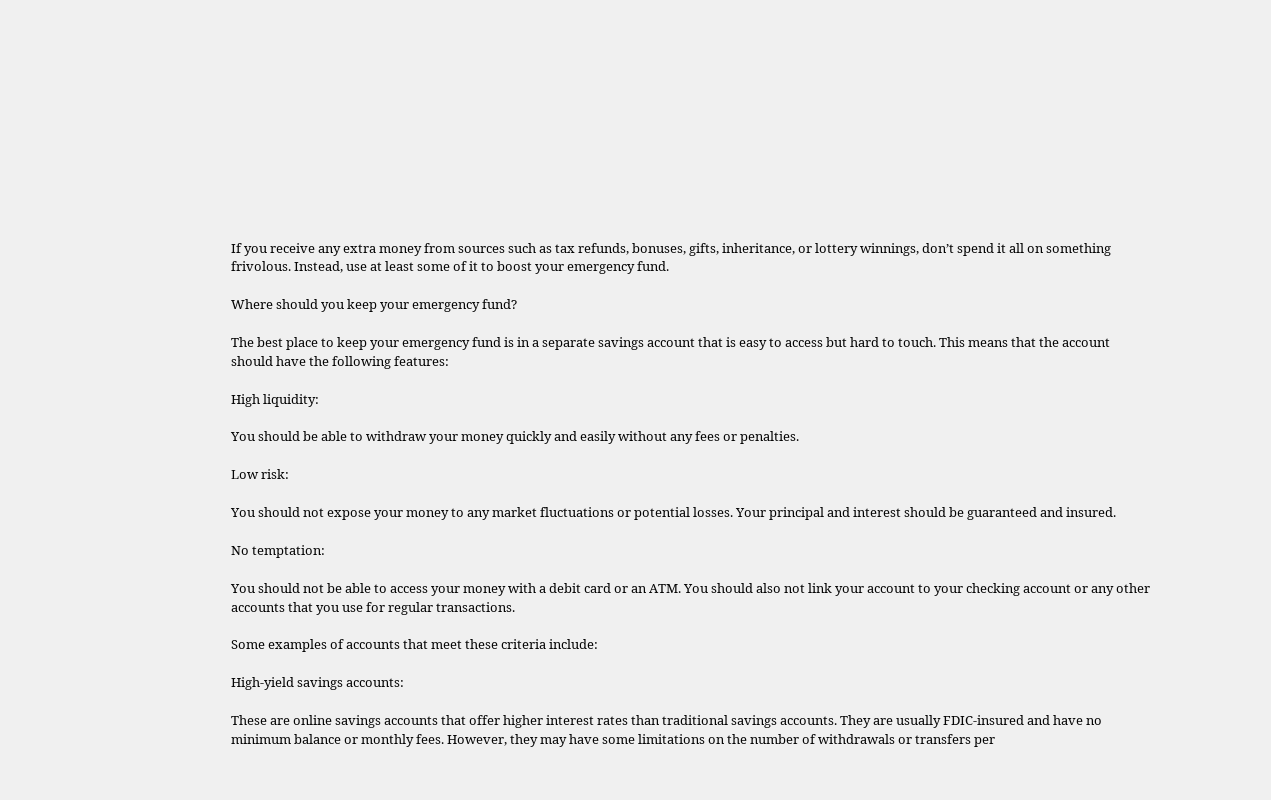If you receive any extra money from sources such as tax refunds, bonuses, gifts, inheritance, or lottery winnings, don’t spend it all on something frivolous. Instead, use at least some of it to boost your emergency fund.

Where should you keep your emergency fund?

The best place to keep your emergency fund is in a separate savings account that is easy to access but hard to touch. This means that the account should have the following features:

High liquidity:

You should be able to withdraw your money quickly and easily without any fees or penalties.

Low risk:

You should not expose your money to any market fluctuations or potential losses. Your principal and interest should be guaranteed and insured.

No temptation:

You should not be able to access your money with a debit card or an ATM. You should also not link your account to your checking account or any other accounts that you use for regular transactions.

Some examples of accounts that meet these criteria include:

High-yield savings accounts:

These are online savings accounts that offer higher interest rates than traditional savings accounts. They are usually FDIC-insured and have no minimum balance or monthly fees. However, they may have some limitations on the number of withdrawals or transfers per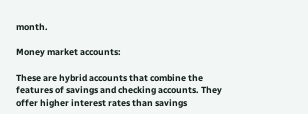month.

Money market accounts:

These are hybrid accounts that combine the features of savings and checking accounts. They offer higher interest rates than savings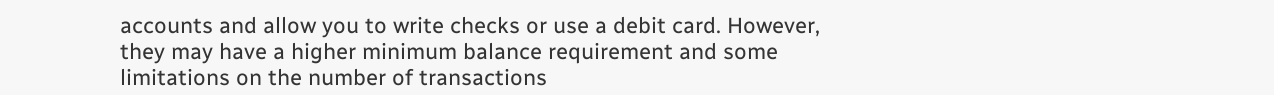accounts and allow you to write checks or use a debit card. However, they may have a higher minimum balance requirement and some limitations on the number of transactions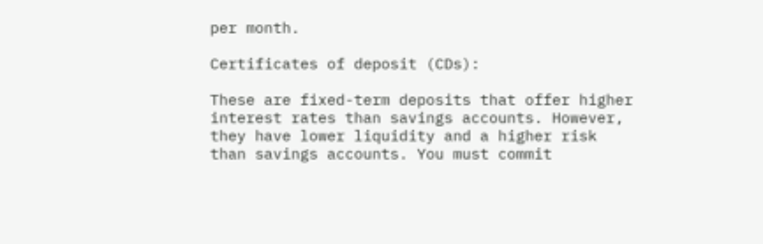per month.

Certificates of deposit (CDs):

These are fixed-term deposits that offer higher interest rates than savings accounts. However, they have lower liquidity and a higher risk than savings accounts. You must commit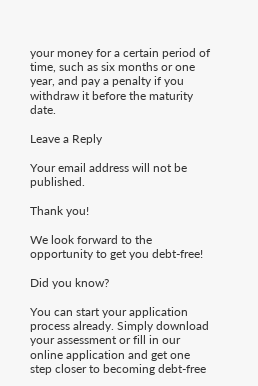your money for a certain period of time, such as six months or one year, and pay a penalty if you withdraw it before the maturity date.

Leave a Reply

Your email address will not be published.

Thank you!

We look forward to the opportunity to get you debt-free!

Did you know?

You can start your application process already. Simply download your assessment or fill in our online application and get one step closer to becoming debt-free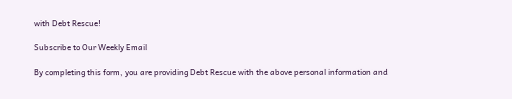with Debt Rescue!

Subscribe to Our Weekly Email

By completing this form, you are providing Debt Rescue with the above personal information and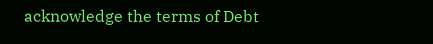acknowledge the terms of Debt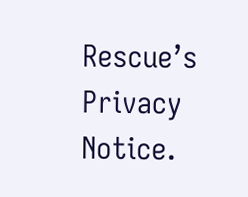Rescue’s Privacy Notice.